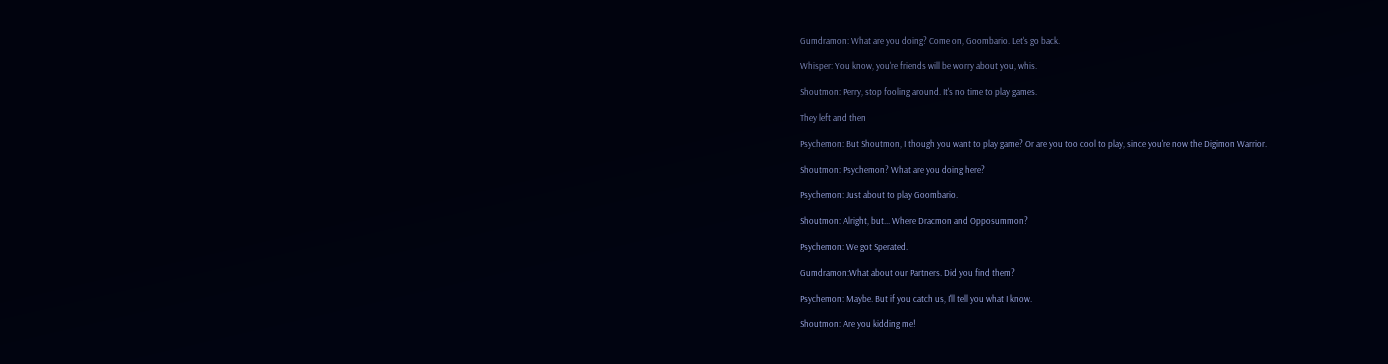Gumdramon: What are you doing? Come on, Goombario. Let's go back.

Whisper: You know, you're friends will be worry about you, whis.

Shoutmon: Perry, stop fooling around. It's no time to play games.

They left and then

Psychemon: But Shoutmon, I though you want to play game? Or are you too cool to play, since you're now the Digimon Warrior.

Shoutmon: Psychemon? What are you doing here?

Psychemon: Just about to play Goombario.

Shoutmon: Alright, but... Where Dracmon and Opposummon?

Psychemon: We got Sperated.

Gumdramon:What about our Partners. Did you find them?

Psychemon: Maybe. But if you catch us, I'll tell you what I know.

Shoutmon: Are you kidding me!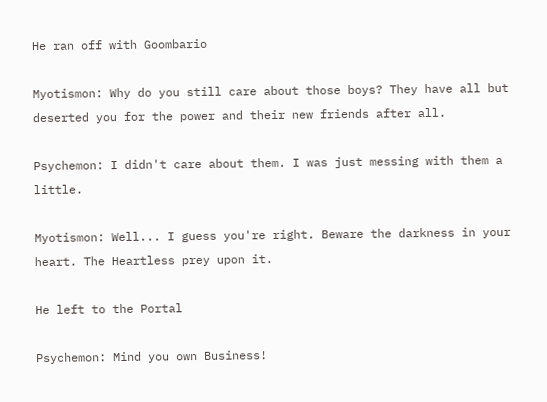He ran off with Goombario

Myotismon: Why do you still care about those boys? They have all but deserted you for the power and their new friends after all.

Psychemon: I didn't care about them. I was just messing with them a little.

Myotismon: Well... I guess you're right. Beware the darkness in your heart. The Heartless prey upon it.

He left to the Portal

Psychemon: Mind you own Business!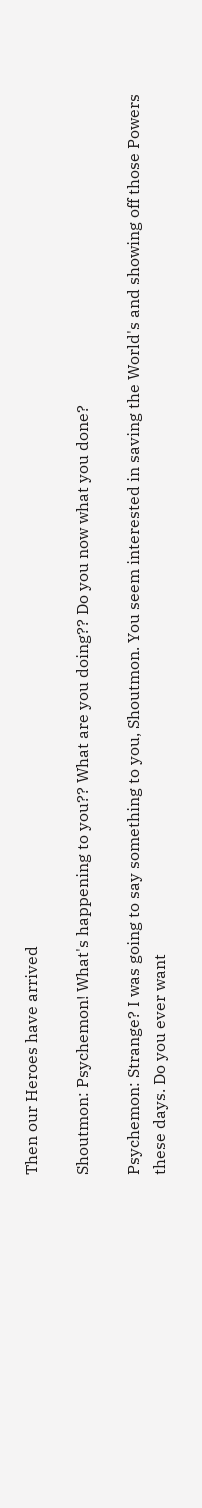Then our Heroes have arrived

Shoutmon: Psychemon! What's happening to you?? What are you doing?? Do you now what you done?

Psychemon: Strange? I was going to say something to you, Shoutmon. You seem interested in saving the World's and showing off those Powers these days. Do you ever want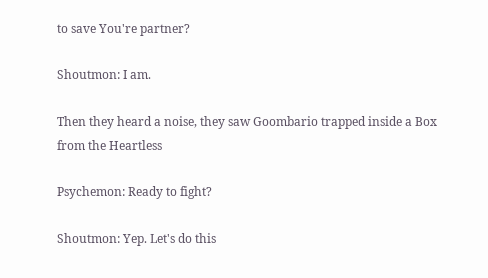to save You're partner?

Shoutmon: I am.

Then they heard a noise, they saw Goombario trapped inside a Box from the Heartless

Psychemon: Ready to fight?

Shoutmon: Yep. Let's do this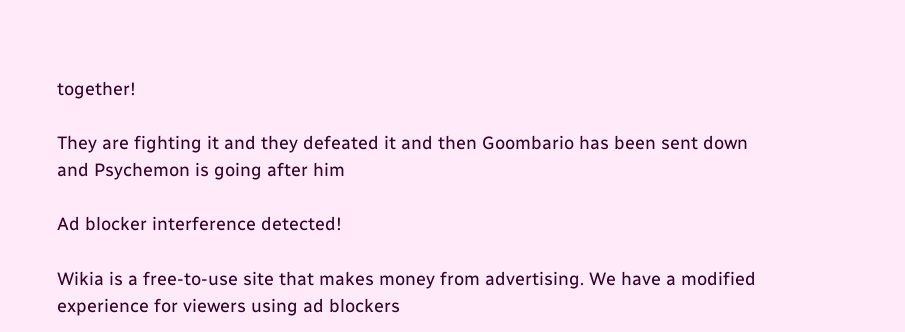together!

They are fighting it and they defeated it and then Goombario has been sent down and Psychemon is going after him

Ad blocker interference detected!

Wikia is a free-to-use site that makes money from advertising. We have a modified experience for viewers using ad blockers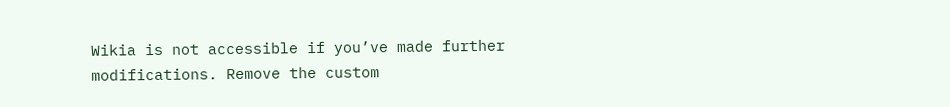Wikia is not accessible if you’ve made further modifications. Remove the custom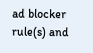ad blocker rule(s) and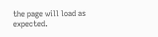the page will load as expected.